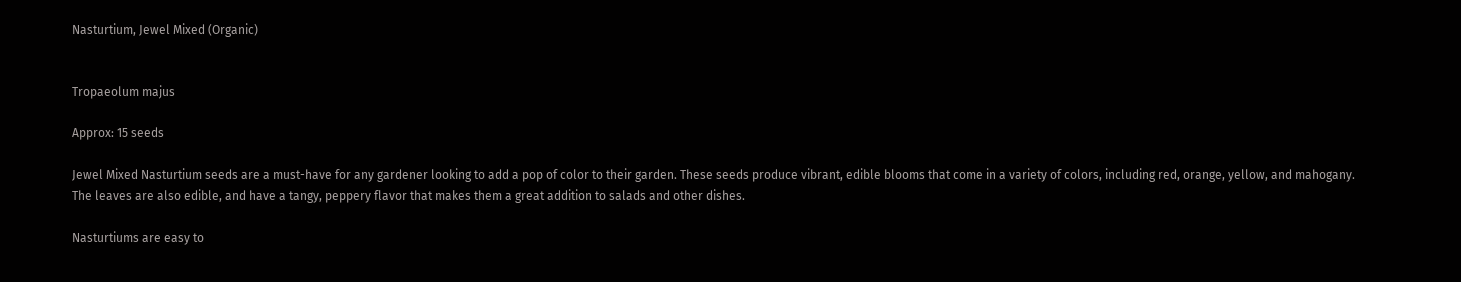Nasturtium, Jewel Mixed (Organic)


Tropaeolum majus

Approx: 15 seeds

Jewel Mixed Nasturtium seeds are a must-have for any gardener looking to add a pop of color to their garden. These seeds produce vibrant, edible blooms that come in a variety of colors, including red, orange, yellow, and mahogany. The leaves are also edible, and have a tangy, peppery flavor that makes them a great addition to salads and other dishes.

Nasturtiums are easy to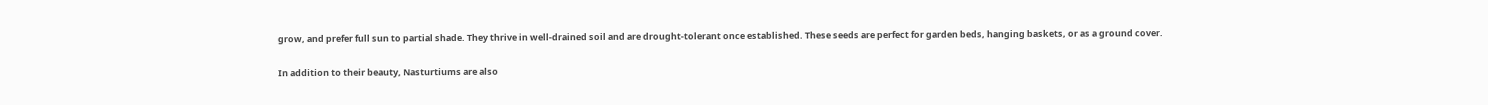grow, and prefer full sun to partial shade. They thrive in well-drained soil and are drought-tolerant once established. These seeds are perfect for garden beds, hanging baskets, or as a ground cover.

In addition to their beauty, Nasturtiums are also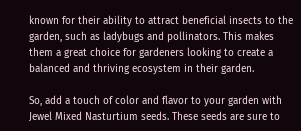known for their ability to attract beneficial insects to the garden, such as ladybugs and pollinators. This makes them a great choice for gardeners looking to create a balanced and thriving ecosystem in their garden.

So, add a touch of color and flavor to your garden with Jewel Mixed Nasturtium seeds. These seeds are sure to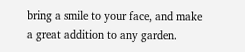bring a smile to your face, and make a great addition to any garden.